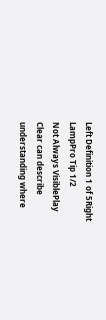Left Definition 1 of 5Right
LampPro Tip 1/2
Not Always VisiblePlay
Clear can describe understanding where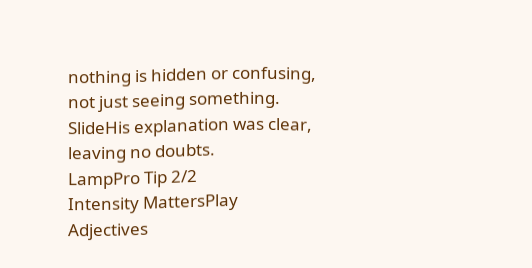nothing is hidden or confusing, not just seeing something. SlideHis explanation was clear, leaving no doubts.
LampPro Tip 2/2
Intensity MattersPlay
Adjectives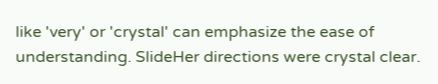like 'very' or 'crystal' can emphasize the ease of understanding. SlideHer directions were crystal clear.